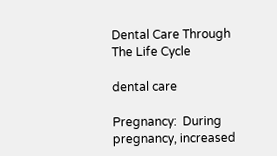Dental Care Through The Life Cycle

dental care

Pregnancy:  During pregnancy, increased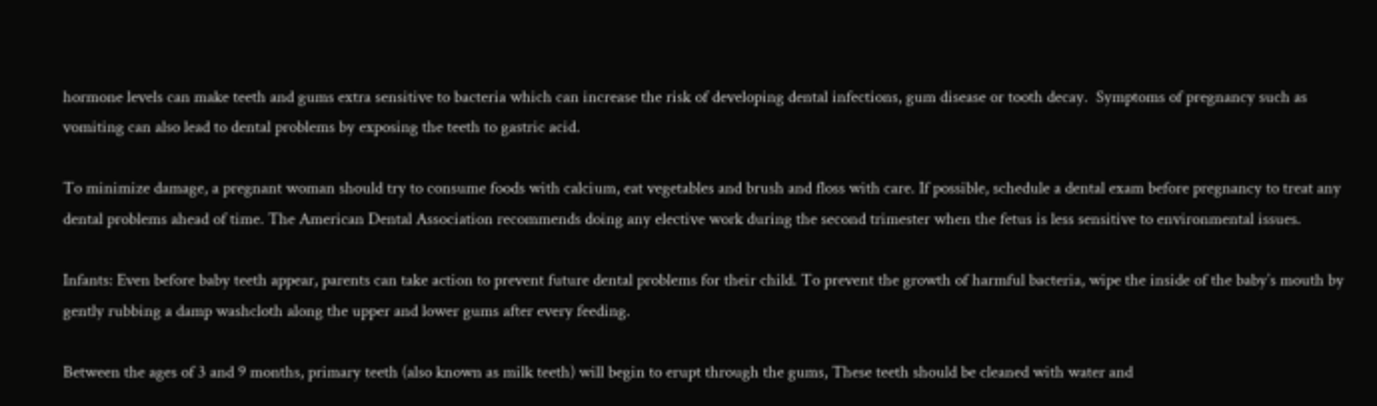hormone levels can make teeth and gums extra sensitive to bacteria which can increase the risk of developing dental infections, gum disease or tooth decay.  Symptoms of pregnancy such as vomiting can also lead to dental problems by exposing the teeth to gastric acid.

To minimize damage, a pregnant woman should try to consume foods with calcium, eat vegetables and brush and floss with care. If possible, schedule a dental exam before pregnancy to treat any dental problems ahead of time. The American Dental Association recommends doing any elective work during the second trimester when the fetus is less sensitive to environmental issues.

Infants: Even before baby teeth appear, parents can take action to prevent future dental problems for their child. To prevent the growth of harmful bacteria, wipe the inside of the baby’s mouth by gently rubbing a damp washcloth along the upper and lower gums after every feeding.

Between the ages of 3 and 9 months, primary teeth (also known as milk teeth) will begin to erupt through the gums, These teeth should be cleaned with water and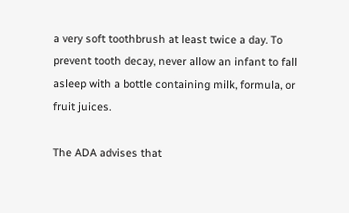a very soft toothbrush at least twice a day. To prevent tooth decay, never allow an infant to fall asleep with a bottle containing milk, formula, or fruit juices.

The ADA advises that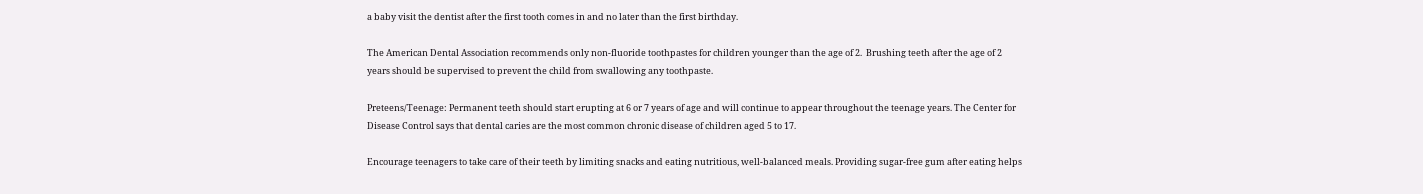a baby visit the dentist after the first tooth comes in and no later than the first birthday.

The American Dental Association recommends only non-fluoride toothpastes for children younger than the age of 2.  Brushing teeth after the age of 2 years should be supervised to prevent the child from swallowing any toothpaste.

Preteens/Teenage: Permanent teeth should start erupting at 6 or 7 years of age and will continue to appear throughout the teenage years. The Center for Disease Control says that dental caries are the most common chronic disease of children aged 5 to 17.

Encourage teenagers to take care of their teeth by limiting snacks and eating nutritious, well-balanced meals. Providing sugar-free gum after eating helps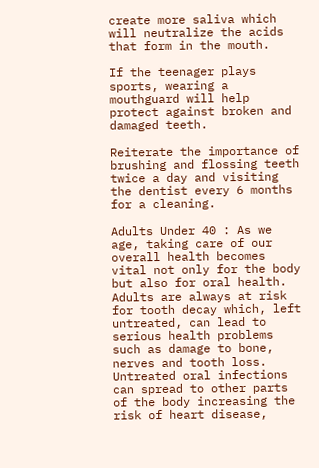create more saliva which will neutralize the acids that form in the mouth.

If the teenager plays sports, wearing a mouthguard will help protect against broken and damaged teeth.

Reiterate the importance of brushing and flossing teeth twice a day and visiting the dentist every 6 months for a cleaning.

Adults Under 40 : As we age, taking care of our overall health becomes vital not only for the body but also for oral health. Adults are always at risk for tooth decay which, left untreated, can lead to serious health problems such as damage to bone, nerves and tooth loss. Untreated oral infections can spread to other parts of the body increasing the risk of heart disease,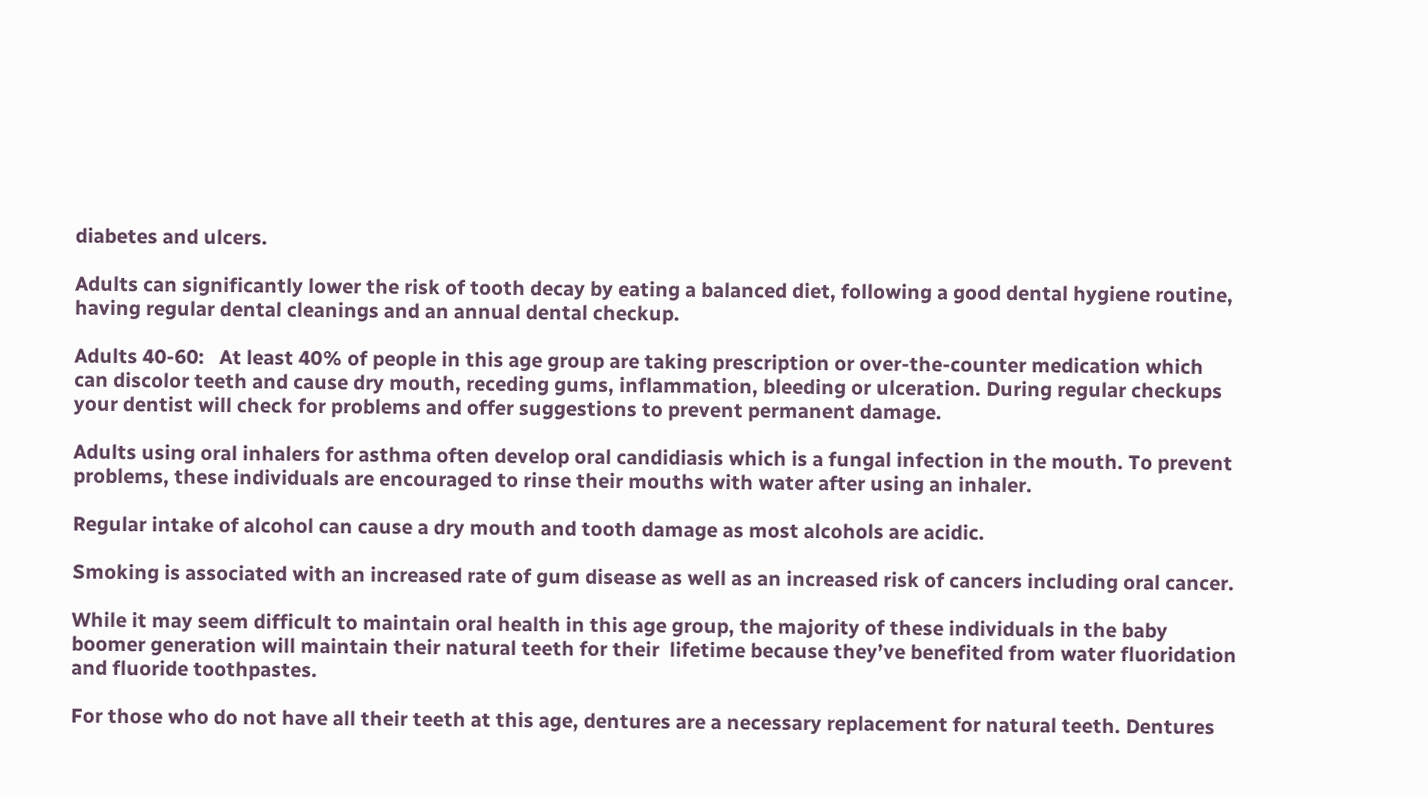diabetes and ulcers.

Adults can significantly lower the risk of tooth decay by eating a balanced diet, following a good dental hygiene routine, having regular dental cleanings and an annual dental checkup.

Adults 40-60:   At least 40% of people in this age group are taking prescription or over-the-counter medication which can discolor teeth and cause dry mouth, receding gums, inflammation, bleeding or ulceration. During regular checkups your dentist will check for problems and offer suggestions to prevent permanent damage.

Adults using oral inhalers for asthma often develop oral candidiasis which is a fungal infection in the mouth. To prevent problems, these individuals are encouraged to rinse their mouths with water after using an inhaler.

Regular intake of alcohol can cause a dry mouth and tooth damage as most alcohols are acidic.

Smoking is associated with an increased rate of gum disease as well as an increased risk of cancers including oral cancer.

While it may seem difficult to maintain oral health in this age group, the majority of these individuals in the baby boomer generation will maintain their natural teeth for their  lifetime because they’ve benefited from water fluoridation and fluoride toothpastes.

For those who do not have all their teeth at this age, dentures are a necessary replacement for natural teeth. Dentures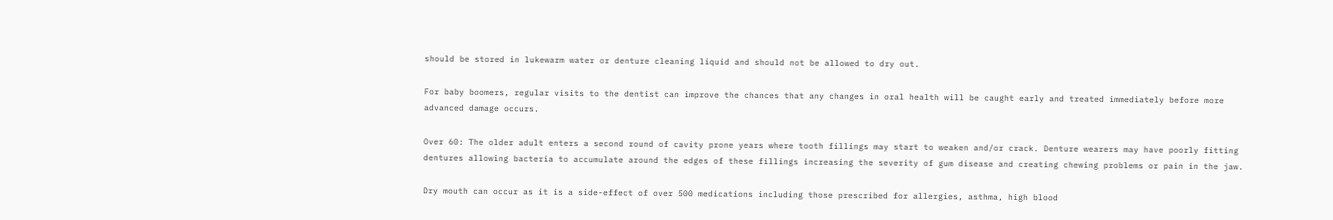should be stored in lukewarm water or denture cleaning liquid and should not be allowed to dry out.

For baby boomers, regular visits to the dentist can improve the chances that any changes in oral health will be caught early and treated immediately before more advanced damage occurs.

Over 60: The older adult enters a second round of cavity prone years where tooth fillings may start to weaken and/or crack. Denture wearers may have poorly fitting dentures allowing bacteria to accumulate around the edges of these fillings increasing the severity of gum disease and creating chewing problems or pain in the jaw.

Dry mouth can occur as it is a side-effect of over 500 medications including those prescribed for allergies, asthma, high blood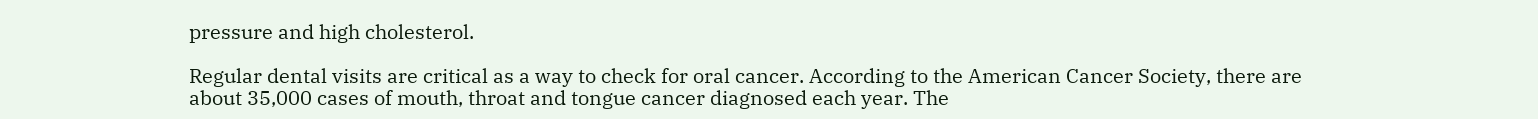pressure and high cholesterol.

Regular dental visits are critical as a way to check for oral cancer. According to the American Cancer Society, there are about 35,000 cases of mouth, throat and tongue cancer diagnosed each year. The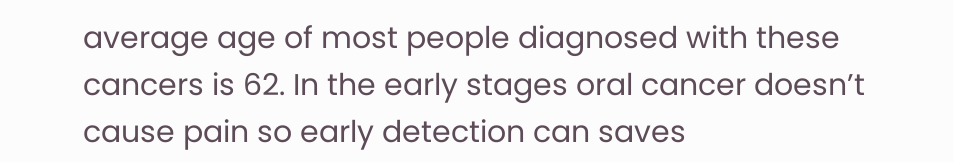average age of most people diagnosed with these cancers is 62. In the early stages oral cancer doesn’t cause pain so early detection can saves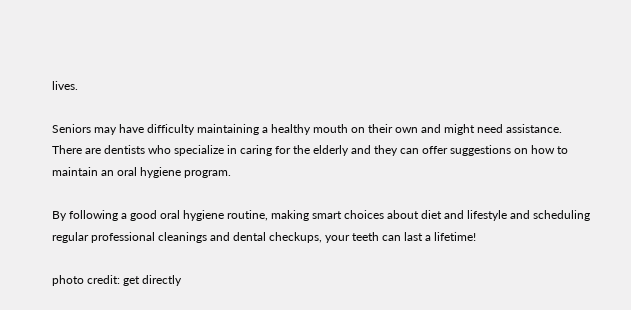lives.

Seniors may have difficulty maintaining a healthy mouth on their own and might need assistance. There are dentists who specialize in caring for the elderly and they can offer suggestions on how to maintain an oral hygiene program.

By following a good oral hygiene routine, making smart choices about diet and lifestyle and scheduling regular professional cleanings and dental checkups, your teeth can last a lifetime!

photo credit: get directly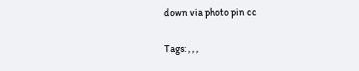down via photo pin cc

Tags: , , ,